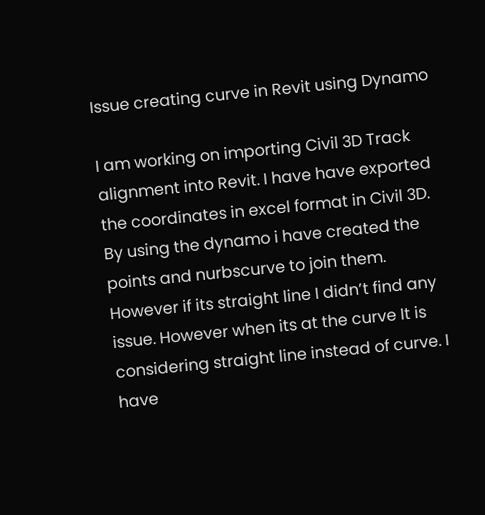Issue creating curve in Revit using Dynamo

I am working on importing Civil 3D Track alignment into Revit. I have have exported the coordinates in excel format in Civil 3D. By using the dynamo i have created the points and nurbscurve to join them. However if its straight line I didn’t find any issue. However when its at the curve It is considering straight line instead of curve. I have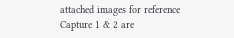attached images for reference
Capture 1 & 2 are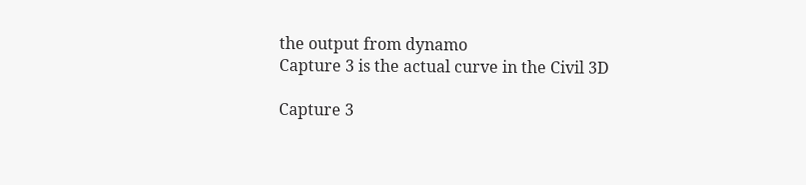the output from dynamo
Capture 3 is the actual curve in the Civil 3D

Capture 3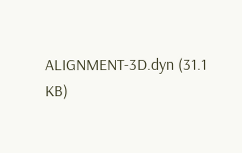ALIGNMENT-3D.dyn (31.1 KB)